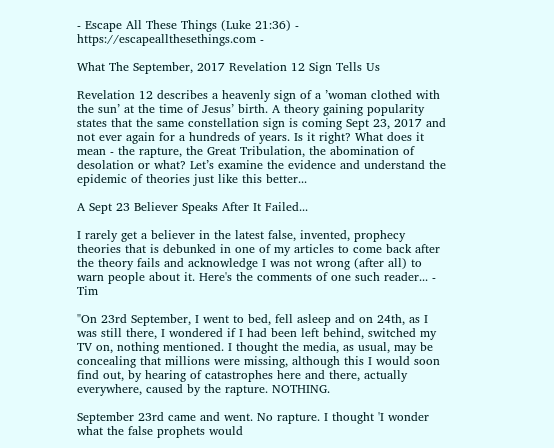- Escape All These Things (Luke 21:36) - https://escapeallthesethings.com -

What The September, 2017 Revelation 12 Sign Tells Us

Revelation 12 describes a heavenly sign of a ’woman clothed with the sun’ at the time of Jesus’ birth. A theory gaining popularity states that the same constellation sign is coming Sept 23, 2017 and not ever again for a hundreds of years. Is it right? What does it mean - the rapture, the Great Tribulation, the abomination of desolation or what? Let’s examine the evidence and understand the epidemic of theories just like this better...

A Sept 23 Believer Speaks After It Failed...

I rarely get a believer in the latest false, invented, prophecy theories that is debunked in one of my articles to come back after the theory fails and acknowledge I was not wrong (after all) to warn people about it. Here's the comments of one such reader... - Tim

"On 23rd September, I went to bed, fell asleep and on 24th, as I was still there, I wondered if I had been left behind, switched my TV on, nothing mentioned. I thought the media, as usual, may be concealing that millions were missing, although this I would soon find out, by hearing of catastrophes here and there, actually everywhere, caused by the rapture. NOTHING.

September 23rd came and went. No rapture. I thought 'I wonder what the false prophets would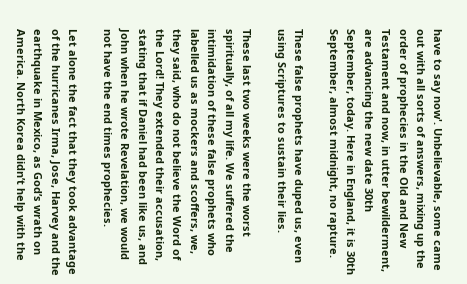have to say now'. Unbelievable, some came out with all sorts of answers, mixing up the order of prophecies in the Old and New Testament and now, in utter bewilderment, are advancing the new date 30th September, today. Here in England, it is 30th September, almost midnight, no rapture.

These false prophets have duped us, even using Scriptures to sustain their lies.

These last two weeks were the worst spiritually, of all my life. We suffered the intimidation of these false prophets who labelled us as mockers and scoffers, we, they said, who do not believe the Word of the Lord! They extended their accusation, stating that if Daniel had been like us, and John when he wrote Revelation, we would not have the end times prophecies.

Let alone the fact that they took advantage of the hurricanes Irma, Jose, Harvey and the earthquake in Mexico, as God’s wrath on America. North Korea didn’t help with the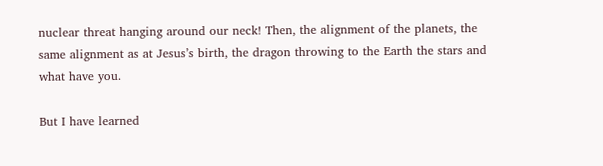nuclear threat hanging around our neck! Then, the alignment of the planets, the same alignment as at Jesus’s birth, the dragon throwing to the Earth the stars and what have you.

But I have learned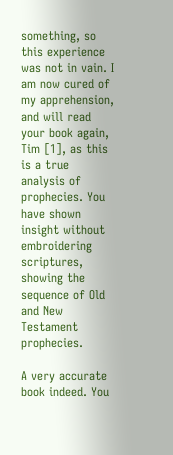something, so this experience was not in vain. I am now cured of my apprehension, and will read your book again, Tim [1], as this is a true analysis of prophecies. You have shown insight without embroidering scriptures, showing the sequence of Old and New Testament prophecies.

A very accurate book indeed. You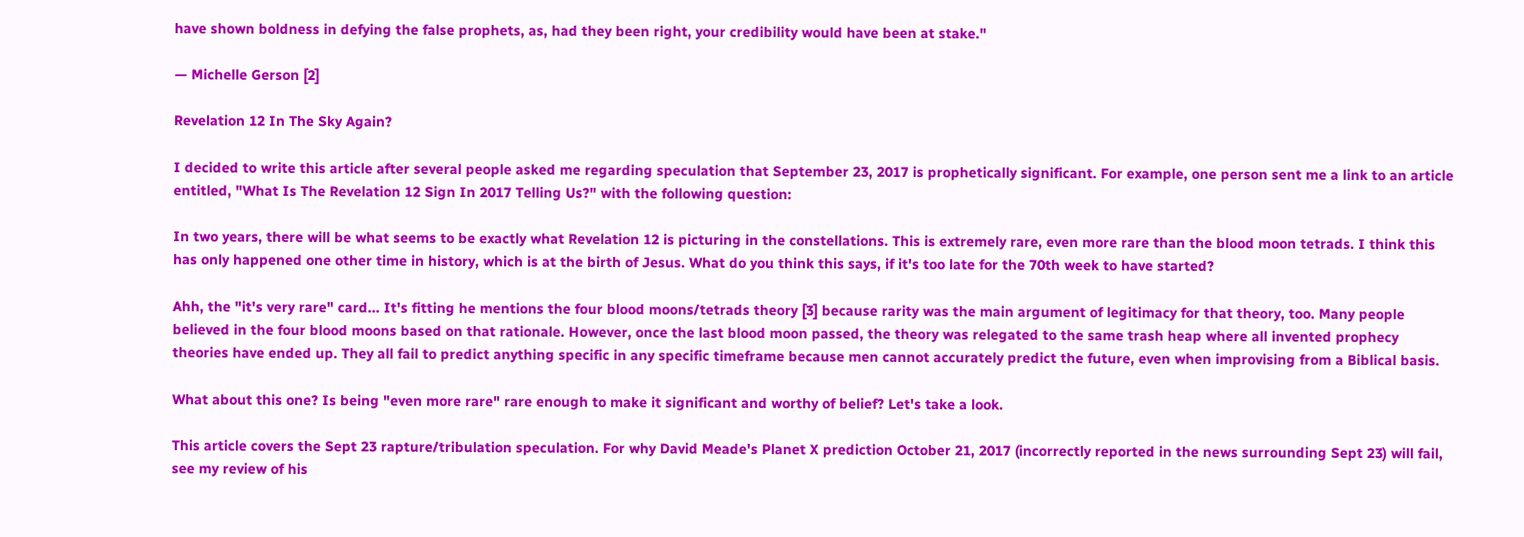have shown boldness in defying the false prophets, as, had they been right, your credibility would have been at stake."

— Michelle Gerson [2]

Revelation 12 In The Sky Again?

I decided to write this article after several people asked me regarding speculation that September 23, 2017 is prophetically significant. For example, one person sent me a link to an article entitled, "What Is The Revelation 12 Sign In 2017 Telling Us?" with the following question:

In two years, there will be what seems to be exactly what Revelation 12 is picturing in the constellations. This is extremely rare, even more rare than the blood moon tetrads. I think this has only happened one other time in history, which is at the birth of Jesus. What do you think this says, if it's too late for the 70th week to have started?

Ahh, the "it's very rare" card... It's fitting he mentions the four blood moons/tetrads theory [3] because rarity was the main argument of legitimacy for that theory, too. Many people believed in the four blood moons based on that rationale. However, once the last blood moon passed, the theory was relegated to the same trash heap where all invented prophecy theories have ended up. They all fail to predict anything specific in any specific timeframe because men cannot accurately predict the future, even when improvising from a Biblical basis.

What about this one? Is being "even more rare" rare enough to make it significant and worthy of belief? Let's take a look.

This article covers the Sept 23 rapture/tribulation speculation. For why David Meade's Planet X prediction October 21, 2017 (incorrectly reported in the news surrounding Sept 23) will fail, see my review of his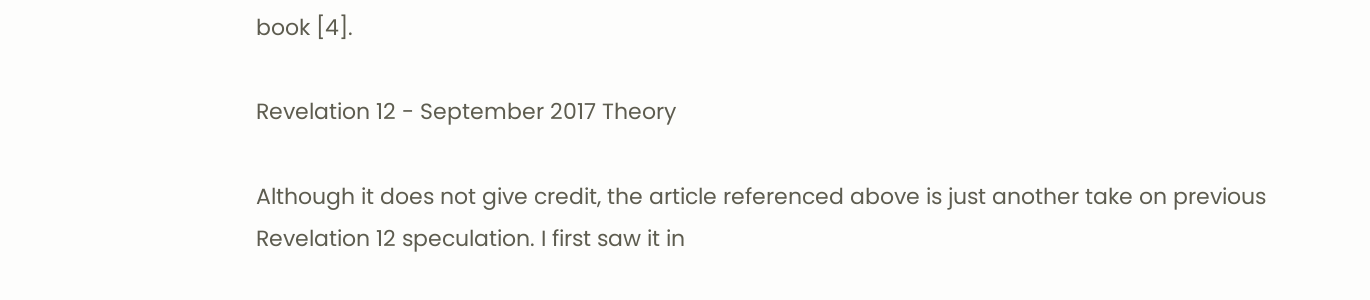book [4].

Revelation 12 - September 2017 Theory

Although it does not give credit, the article referenced above is just another take on previous Revelation 12 speculation. I first saw it in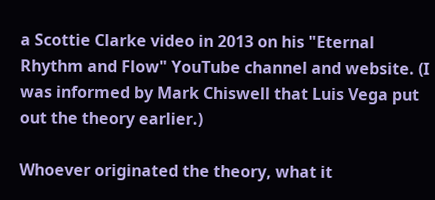a Scottie Clarke video in 2013 on his "Eternal Rhythm and Flow" YouTube channel and website. (I was informed by Mark Chiswell that Luis Vega put out the theory earlier.)

Whoever originated the theory, what it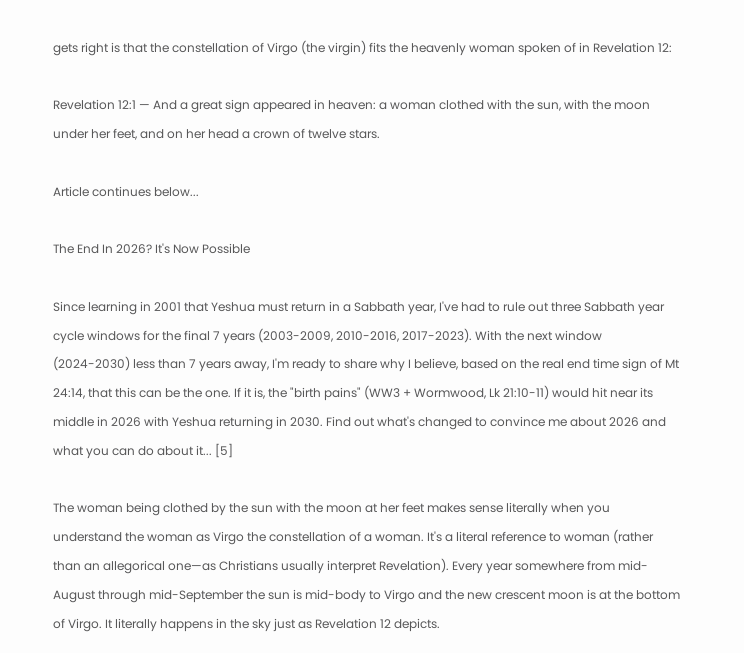gets right is that the constellation of Virgo (the virgin) fits the heavenly woman spoken of in Revelation 12:

Revelation 12:1 — And a great sign appeared in heaven: a woman clothed with the sun, with the moon under her feet, and on her head a crown of twelve stars.

Article continues below...

The End In 2026? It's Now Possible

Since learning in 2001 that Yeshua must return in a Sabbath year, I've had to rule out three Sabbath year cycle windows for the final 7 years (2003-2009, 2010-2016, 2017-2023). With the next window (2024-2030) less than 7 years away, I'm ready to share why I believe, based on the real end time sign of Mt 24:14, that this can be the one. If it is, the "birth pains" (WW3 + Wormwood, Lk 21:10-11) would hit near its middle in 2026 with Yeshua returning in 2030. Find out what's changed to convince me about 2026 and what you can do about it... [5]

The woman being clothed by the sun with the moon at her feet makes sense literally when you understand the woman as Virgo the constellation of a woman. It's a literal reference to woman (rather than an allegorical one—as Christians usually interpret Revelation). Every year somewhere from mid-August through mid-September the sun is mid-body to Virgo and the new crescent moon is at the bottom of Virgo. It literally happens in the sky just as Revelation 12 depicts.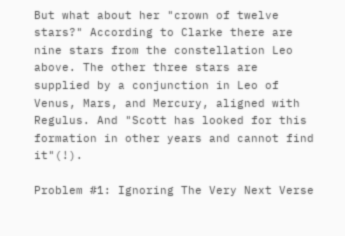But what about her "crown of twelve stars?" According to Clarke there are nine stars from the constellation Leo above. The other three stars are supplied by a conjunction in Leo of Venus, Mars, and Mercury, aligned with Regulus. And "Scott has looked for this formation in other years and cannot find it"(!).

Problem #1: Ignoring The Very Next Verse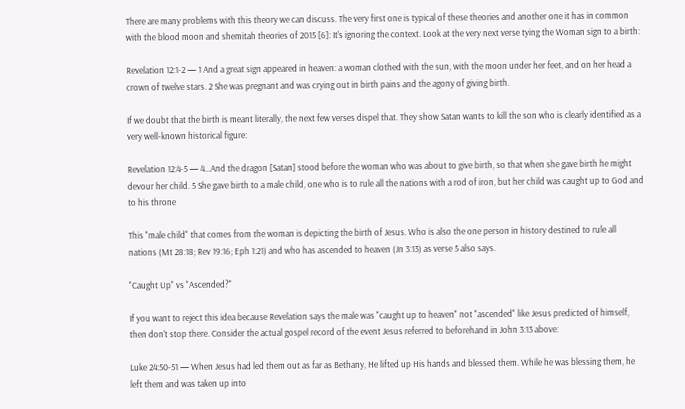There are many problems with this theory we can discuss. The very first one is typical of these theories and another one it has in common with the blood moon and shemitah theories of 2015 [6]: It's ignoring the context. Look at the very next verse tying the Woman sign to a birth:

Revelation 12:1-2 — 1 And a great sign appeared in heaven: a woman clothed with the sun, with the moon under her feet, and on her head a crown of twelve stars. 2 She was pregnant and was crying out in birth pains and the agony of giving birth.

If we doubt that the birth is meant literally, the next few verses dispel that. They show Satan wants to kill the son who is clearly identified as a very well-known historical figure:

Revelation 12:4-5 — 4...And the dragon [Satan] stood before the woman who was about to give birth, so that when she gave birth he might devour her child. 5 She gave birth to a male child, one who is to rule all the nations with a rod of iron, but her child was caught up to God and to his throne

This "male child" that comes from the woman is depicting the birth of Jesus. Who is also the one person in history destined to rule all nations (Mt 28:18; Rev 19:16; Eph 1:21) and who has ascended to heaven (Jn 3:13) as verse 5 also says.

"Caught Up" vs "Ascended?"

If you want to reject this idea because Revelation says the male was "caught up to heaven" not "ascended" like Jesus predicted of himself, then don't stop there. Consider the actual gospel record of the event Jesus referred to beforehand in John 3:13 above:

Luke 24:50-51 — When Jesus had led them out as far as Bethany, He lifted up His hands and blessed them. While he was blessing them, he left them and was taken up into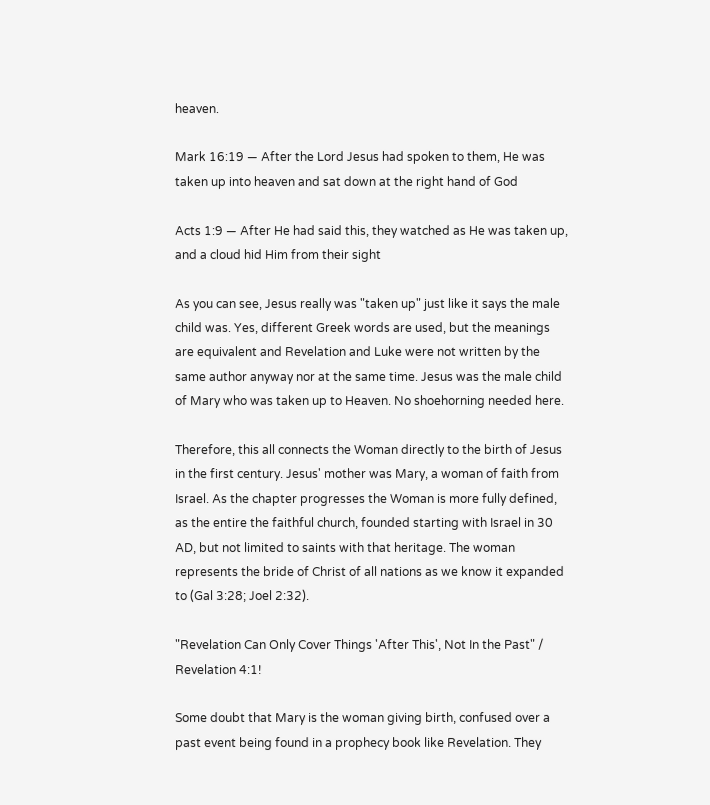heaven.

Mark 16:19 — After the Lord Jesus had spoken to them, He was taken up into heaven and sat down at the right hand of God

Acts 1:9 — After He had said this, they watched as He was taken up, and a cloud hid Him from their sight

As you can see, Jesus really was "taken up" just like it says the male child was. Yes, different Greek words are used, but the meanings are equivalent and Revelation and Luke were not written by the same author anyway nor at the same time. Jesus was the male child of Mary who was taken up to Heaven. No shoehorning needed here.

Therefore, this all connects the Woman directly to the birth of Jesus in the first century. Jesus' mother was Mary, a woman of faith from Israel. As the chapter progresses the Woman is more fully defined, as the entire the faithful church, founded starting with Israel in 30 AD, but not limited to saints with that heritage. The woman represents the bride of Christ of all nations as we know it expanded to (Gal 3:28; Joel 2:32).

"Revelation Can Only Cover Things 'After This', Not In the Past" / Revelation 4:1!

Some doubt that Mary is the woman giving birth, confused over a past event being found in a prophecy book like Revelation. They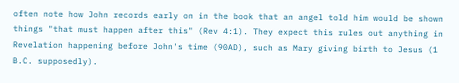often note how John records early on in the book that an angel told him would be shown things "that must happen after this" (Rev 4:1). They expect this rules out anything in Revelation happening before John's time (90AD), such as Mary giving birth to Jesus (1 B.C. supposedly).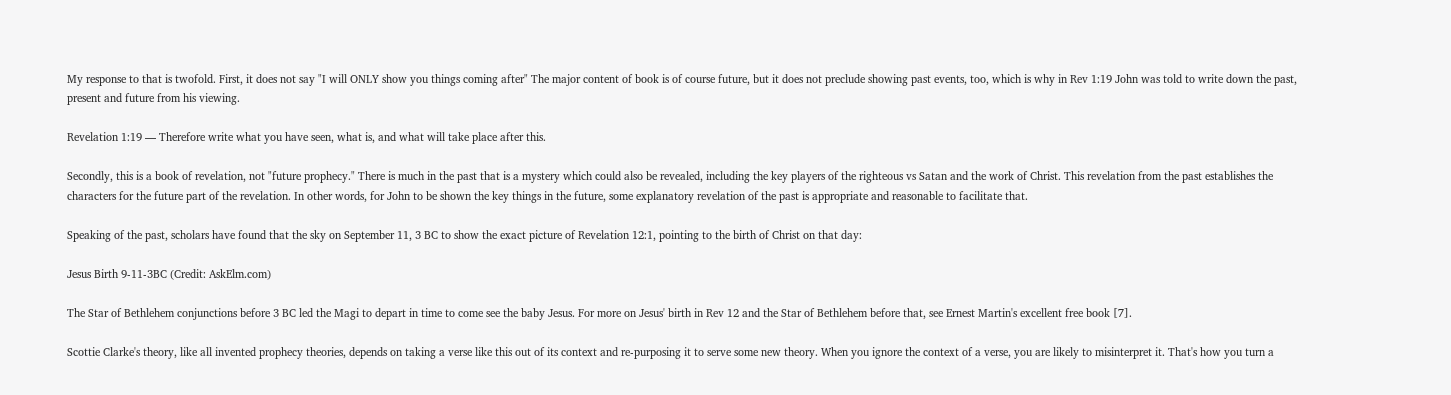My response to that is twofold. First, it does not say "I will ONLY show you things coming after" The major content of book is of course future, but it does not preclude showing past events, too, which is why in Rev 1:19 John was told to write down the past, present and future from his viewing.

Revelation 1:19 — Therefore write what you have seen, what is, and what will take place after this.

Secondly, this is a book of revelation, not "future prophecy." There is much in the past that is a mystery which could also be revealed, including the key players of the righteous vs Satan and the work of Christ. This revelation from the past establishes the characters for the future part of the revelation. In other words, for John to be shown the key things in the future, some explanatory revelation of the past is appropriate and reasonable to facilitate that.

Speaking of the past, scholars have found that the sky on September 11, 3 BC to show the exact picture of Revelation 12:1, pointing to the birth of Christ on that day:

Jesus Birth 9-11-3BC (Credit: AskElm.com)

The Star of Bethlehem conjunctions before 3 BC led the Magi to depart in time to come see the baby Jesus. For more on Jesus' birth in Rev 12 and the Star of Bethlehem before that, see Ernest Martin's excellent free book [7].

Scottie Clarke's theory, like all invented prophecy theories, depends on taking a verse like this out of its context and re-purposing it to serve some new theory. When you ignore the context of a verse, you are likely to misinterpret it. That's how you turn a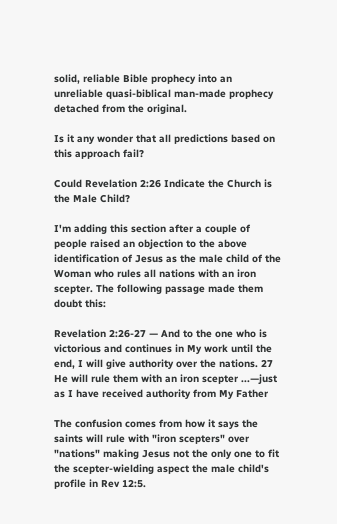solid, reliable Bible prophecy into an unreliable quasi-biblical man-made prophecy detached from the original.

Is it any wonder that all predictions based on this approach fail?

Could Revelation 2:26 Indicate the Church is the Male Child?

I'm adding this section after a couple of people raised an objection to the above identification of Jesus as the male child of the Woman who rules all nations with an iron scepter. The following passage made them doubt this:

Revelation 2:26-27 — And to the one who is victorious and continues in My work until the end, I will give authority over the nations. 27 He will rule them with an iron scepter ...—just as I have received authority from My Father

The confusion comes from how it says the saints will rule with "iron scepters" over "nations" making Jesus not the only one to fit the scepter-wielding aspect the male child's profile in Rev 12:5.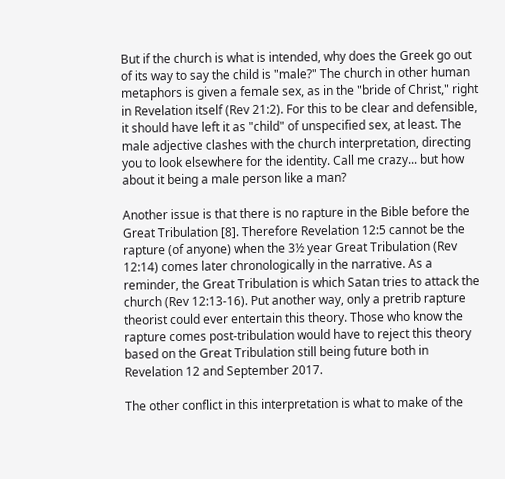But if the church is what is intended, why does the Greek go out of its way to say the child is "male?" The church in other human metaphors is given a female sex, as in the "bride of Christ," right in Revelation itself (Rev 21:2). For this to be clear and defensible, it should have left it as "child" of unspecified sex, at least. The male adjective clashes with the church interpretation, directing you to look elsewhere for the identity. Call me crazy... but how about it being a male person like a man?

Another issue is that there is no rapture in the Bible before the Great Tribulation [8]. Therefore Revelation 12:5 cannot be the rapture (of anyone) when the 3½ year Great Tribulation (Rev 12:14) comes later chronologically in the narrative. As a reminder, the Great Tribulation is which Satan tries to attack the church (Rev 12:13-16). Put another way, only a pretrib rapture theorist could ever entertain this theory. Those who know the rapture comes post-tribulation would have to reject this theory based on the Great Tribulation still being future both in Revelation 12 and September 2017.

The other conflict in this interpretation is what to make of the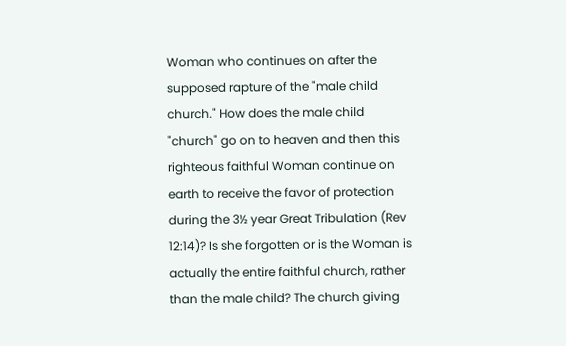Woman who continues on after the supposed rapture of the "male child church." How does the male child "church" go on to heaven and then this righteous faithful Woman continue on earth to receive the favor of protection during the 3½ year Great Tribulation (Rev 12:14)? Is she forgotten or is the Woman is actually the entire faithful church, rather than the male child? The church giving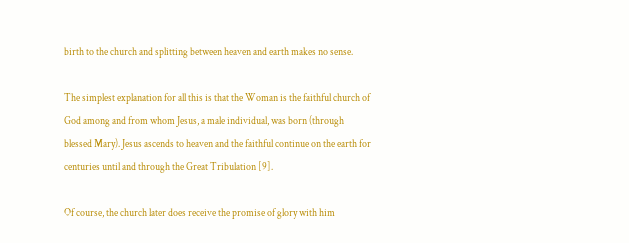birth to the church and splitting between heaven and earth makes no sense.

The simplest explanation for all this is that the Woman is the faithful church of God among and from whom Jesus, a male individual, was born (through blessed Mary). Jesus ascends to heaven and the faithful continue on the earth for centuries until and through the Great Tribulation [9].

Of course, the church later does receive the promise of glory with him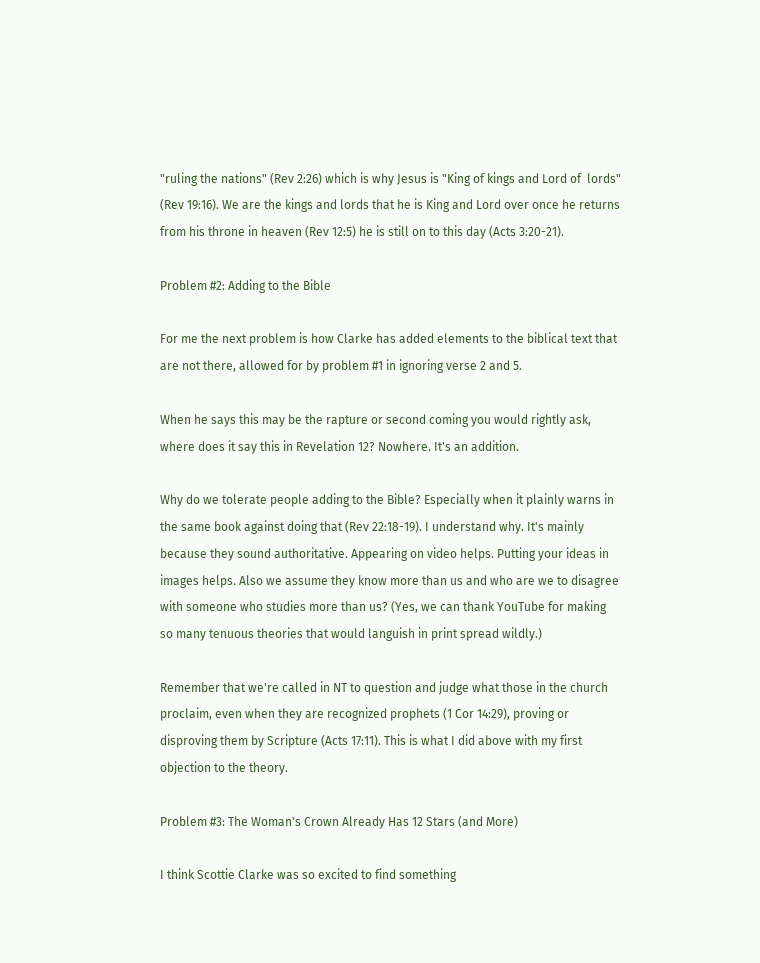"ruling the nations" (Rev 2:26) which is why Jesus is "King of kings and Lord of  lords" (Rev 19:16). We are the kings and lords that he is King and Lord over once he returns from his throne in heaven (Rev 12:5) he is still on to this day (Acts 3:20-21).

Problem #2: Adding to the Bible

For me the next problem is how Clarke has added elements to the biblical text that are not there, allowed for by problem #1 in ignoring verse 2 and 5.

When he says this may be the rapture or second coming you would rightly ask, where does it say this in Revelation 12? Nowhere. It's an addition.

Why do we tolerate people adding to the Bible? Especially when it plainly warns in the same book against doing that (Rev 22:18-19). I understand why. It's mainly because they sound authoritative. Appearing on video helps. Putting your ideas in images helps. Also we assume they know more than us and who are we to disagree with someone who studies more than us? (Yes, we can thank YouTube for making so many tenuous theories that would languish in print spread wildly.)

Remember that we're called in NT to question and judge what those in the church proclaim, even when they are recognized prophets (1 Cor 14:29), proving or disproving them by Scripture (Acts 17:11). This is what I did above with my first objection to the theory.

Problem #3: The Woman's Crown Already Has 12 Stars (and More)

I think Scottie Clarke was so excited to find something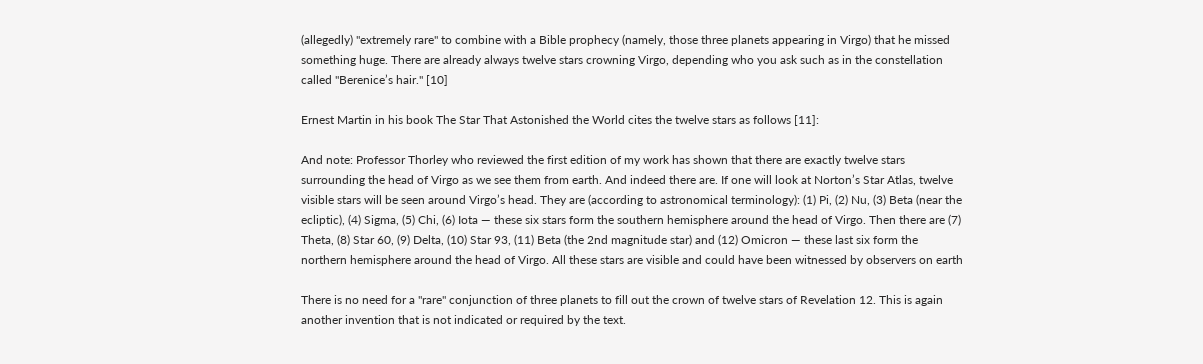(allegedly) "extremely rare" to combine with a Bible prophecy (namely, those three planets appearing in Virgo) that he missed something huge. There are already always twelve stars crowning Virgo, depending who you ask such as in the constellation called "Berenice’s hair." [10]

Ernest Martin in his book The Star That Astonished the World cites the twelve stars as follows [11]:

And note: Professor Thorley who reviewed the first edition of my work has shown that there are exactly twelve stars surrounding the head of Virgo as we see them from earth. And indeed there are. If one will look at Norton’s Star Atlas, twelve visible stars will be seen around Virgo’s head. They are (according to astronomical terminology): (1) Pi, (2) Nu, (3) Beta (near the ecliptic), (4) Sigma, (5) Chi, (6) Iota — these six stars form the southern hemisphere around the head of Virgo. Then there are (7) Theta, (8) Star 60, (9) Delta, (10) Star 93, (11) Beta (the 2nd magnitude star) and (12) Omicron — these last six form the northern hemisphere around the head of Virgo. All these stars are visible and could have been witnessed by observers on earth

There is no need for a "rare" conjunction of three planets to fill out the crown of twelve stars of Revelation 12. This is again another invention that is not indicated or required by the text.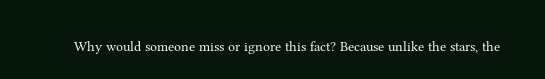Why would someone miss or ignore this fact? Because unlike the stars, the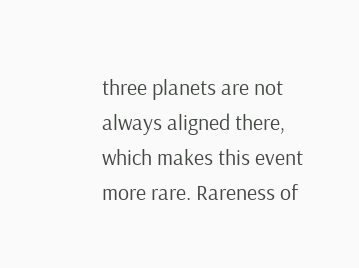three planets are not always aligned there, which makes this event more rare. Rareness of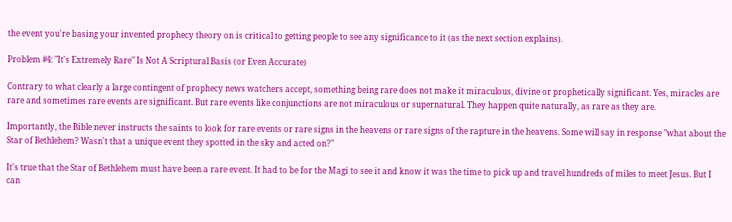the event you're basing your invented prophecy theory on is critical to getting people to see any significance to it (as the next section explains).

Problem #4: "It's Extremely Rare" Is Not A Scriptural Basis (or Even Accurate)

Contrary to what clearly a large contingent of prophecy news watchers accept, something being rare does not make it miraculous, divine or prophetically significant. Yes, miracles are rare and sometimes rare events are significant. But rare events like conjunctions are not miraculous or supernatural. They happen quite naturally, as rare as they are.

Importantly, the Bible never instructs the saints to look for rare events or rare signs in the heavens or rare signs of the rapture in the heavens. Some will say in response "what about the Star of Bethlehem? Wasn't that a unique event they spotted in the sky and acted on?"

It's true that the Star of Bethlehem must have been a rare event. It had to be for the Magi to see it and know it was the time to pick up and travel hundreds of miles to meet Jesus. But I can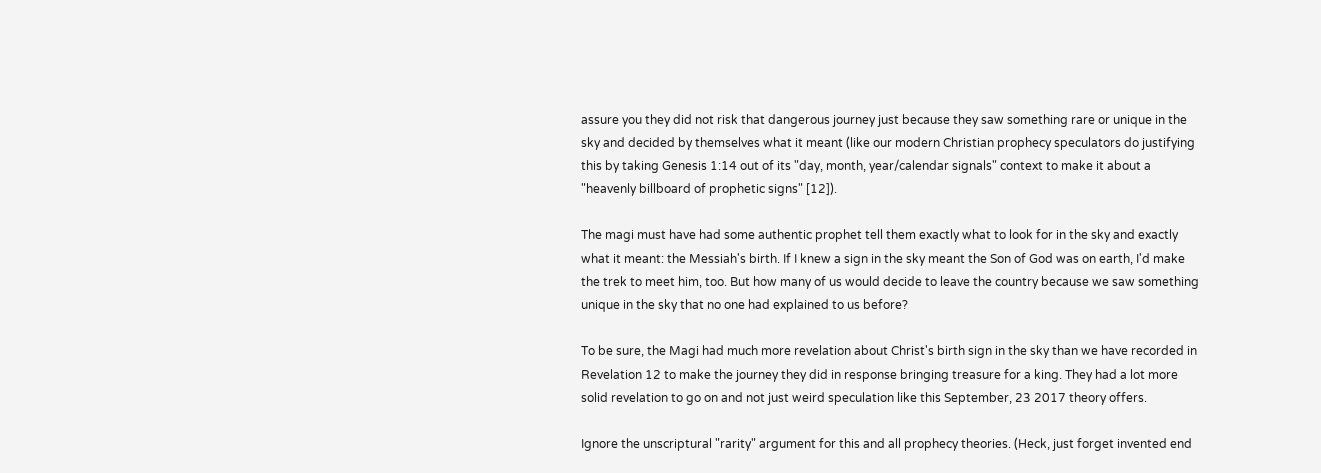assure you they did not risk that dangerous journey just because they saw something rare or unique in the sky and decided by themselves what it meant (like our modern Christian prophecy speculators do justifying this by taking Genesis 1:14 out of its "day, month, year/calendar signals" context to make it about a "heavenly billboard of prophetic signs" [12]).

The magi must have had some authentic prophet tell them exactly what to look for in the sky and exactly what it meant: the Messiah's birth. If I knew a sign in the sky meant the Son of God was on earth, I'd make the trek to meet him, too. But how many of us would decide to leave the country because we saw something unique in the sky that no one had explained to us before?

To be sure, the Magi had much more revelation about Christ's birth sign in the sky than we have recorded in Revelation 12 to make the journey they did in response bringing treasure for a king. They had a lot more solid revelation to go on and not just weird speculation like this September, 23 2017 theory offers.

Ignore the unscriptural "rarity" argument for this and all prophecy theories. (Heck, just forget invented end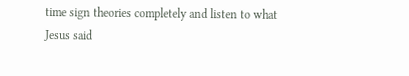time sign theories completely and listen to what Jesus said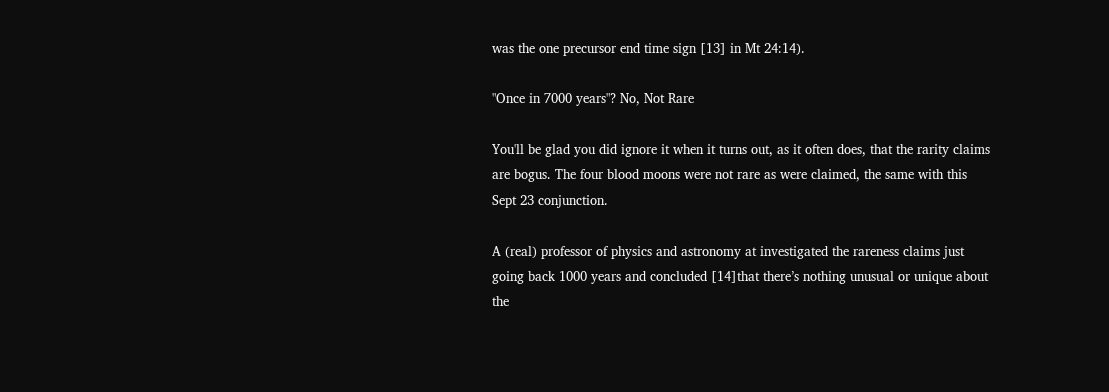was the one precursor end time sign [13] in Mt 24:14).

"Once in 7000 years"? No, Not Rare

You'll be glad you did ignore it when it turns out, as it often does, that the rarity claims are bogus. The four blood moons were not rare as were claimed, the same with this Sept 23 conjunction.

A (real) professor of physics and astronomy at investigated the rareness claims just going back 1000 years and concluded [14]that there’s nothing unusual or unique about the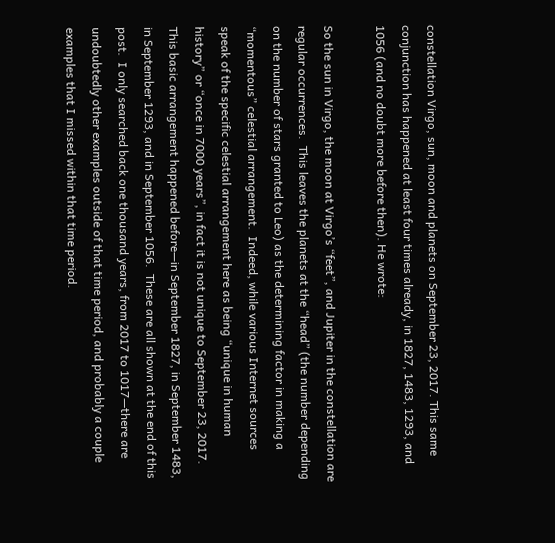constellation Virgo, sun, moon and planets on September 23, 2017. This same conjunction has happened at least four times already, in 1827, 1483, 1293, and 1056 (and no doubt more before then). He wrote:

So the sun in Virgo, the moon at Virgo’s “feet”, and Jupiter in the constellation are regular occurrences.  This leaves the planets at the “head” (the number depending on the number of stars granted to Leo) as the determining factor in making a “momentous” celestial arrangement.  Indeed, while various Internet sources speak of the specific celestial arrangement here as being “unique in human history” or “once in 7000 years”, in fact it is not unique to September 23, 2017.  This basic arrangement happened before—in September 1827, in September 1483, in September 1293, and in September 1056.  These are all shown at the end of this post.  I only searched back one thousand years, from 2017 to 1017—there are undoubtedly other examples outside of that time period, and probably a couple examples that I missed within that time period.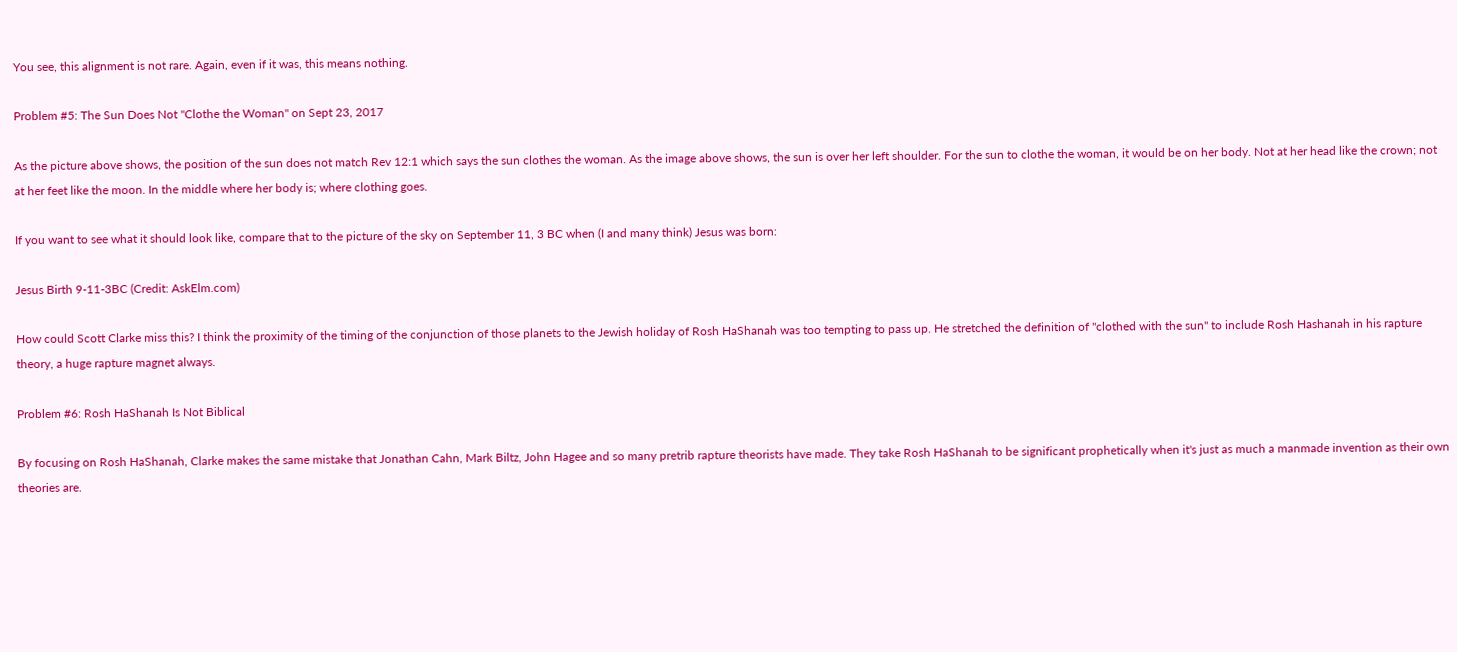You see, this alignment is not rare. Again, even if it was, this means nothing.

Problem #5: The Sun Does Not "Clothe the Woman" on Sept 23, 2017

As the picture above shows, the position of the sun does not match Rev 12:1 which says the sun clothes the woman. As the image above shows, the sun is over her left shoulder. For the sun to clothe the woman, it would be on her body. Not at her head like the crown; not at her feet like the moon. In the middle where her body is; where clothing goes.

If you want to see what it should look like, compare that to the picture of the sky on September 11, 3 BC when (I and many think) Jesus was born:

Jesus Birth 9-11-3BC (Credit: AskElm.com)

How could Scott Clarke miss this? I think the proximity of the timing of the conjunction of those planets to the Jewish holiday of Rosh HaShanah was too tempting to pass up. He stretched the definition of "clothed with the sun" to include Rosh Hashanah in his rapture theory, a huge rapture magnet always.

Problem #6: Rosh HaShanah Is Not Biblical

By focusing on Rosh HaShanah, Clarke makes the same mistake that Jonathan Cahn, Mark Biltz, John Hagee and so many pretrib rapture theorists have made. They take Rosh HaShanah to be significant prophetically when it's just as much a manmade invention as their own theories are.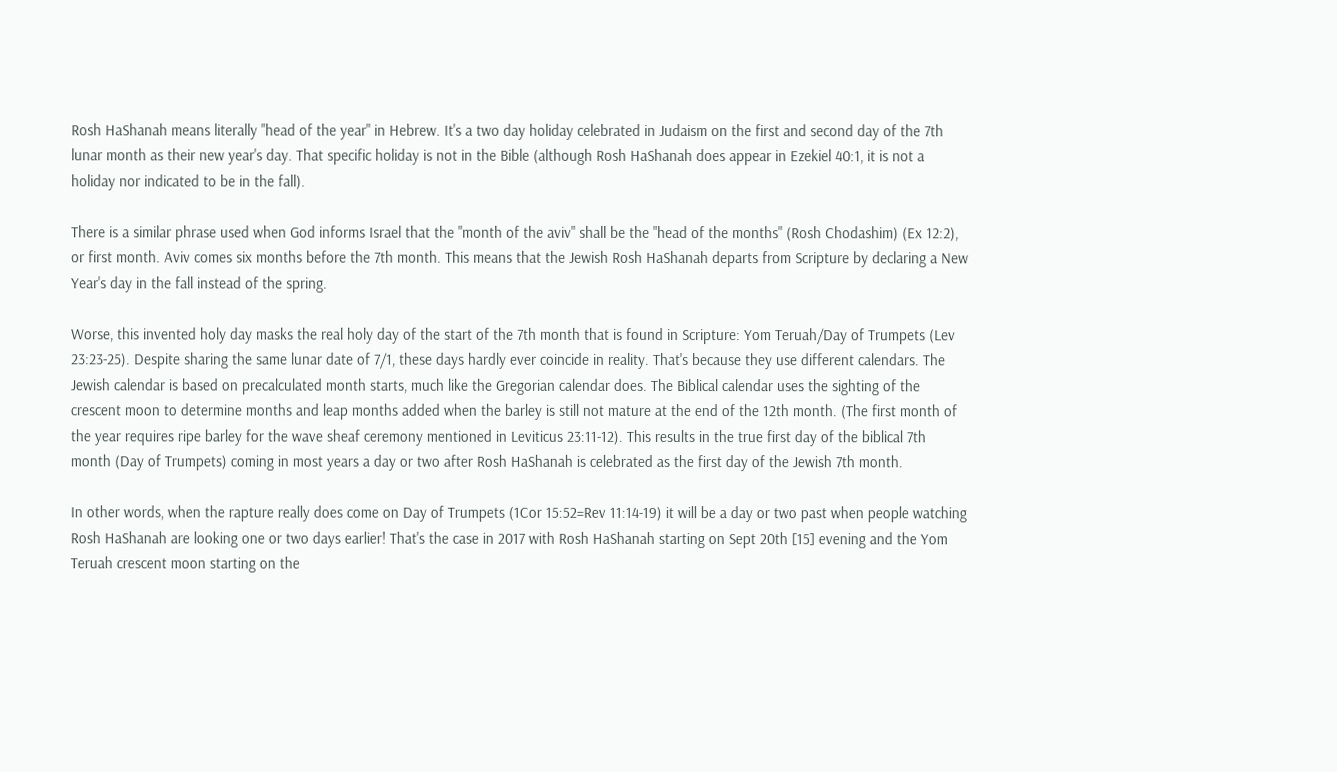Rosh HaShanah means literally "head of the year" in Hebrew. It's a two day holiday celebrated in Judaism on the first and second day of the 7th lunar month as their new year's day. That specific holiday is not in the Bible (although Rosh HaShanah does appear in Ezekiel 40:1, it is not a holiday nor indicated to be in the fall).

There is a similar phrase used when God informs Israel that the "month of the aviv" shall be the "head of the months" (Rosh Chodashim) (Ex 12:2), or first month. Aviv comes six months before the 7th month. This means that the Jewish Rosh HaShanah departs from Scripture by declaring a New Year's day in the fall instead of the spring.

Worse, this invented holy day masks the real holy day of the start of the 7th month that is found in Scripture: Yom Teruah/Day of Trumpets (Lev 23:23-25). Despite sharing the same lunar date of 7/1, these days hardly ever coincide in reality. That's because they use different calendars. The Jewish calendar is based on precalculated month starts, much like the Gregorian calendar does. The Biblical calendar uses the sighting of the crescent moon to determine months and leap months added when the barley is still not mature at the end of the 12th month. (The first month of the year requires ripe barley for the wave sheaf ceremony mentioned in Leviticus 23:11-12). This results in the true first day of the biblical 7th month (Day of Trumpets) coming in most years a day or two after Rosh HaShanah is celebrated as the first day of the Jewish 7th month.

In other words, when the rapture really does come on Day of Trumpets (1Cor 15:52=Rev 11:14-19) it will be a day or two past when people watching Rosh HaShanah are looking one or two days earlier! That's the case in 2017 with Rosh HaShanah starting on Sept 20th [15] evening and the Yom Teruah crescent moon starting on the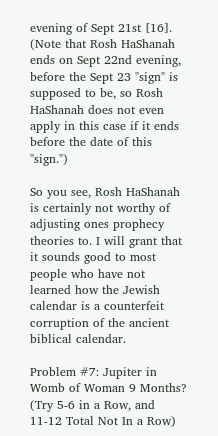evening of Sept 21st [16].  (Note that Rosh HaShanah ends on Sept 22nd evening, before the Sept 23 "sign" is supposed to be, so Rosh HaShanah does not even apply in this case if it ends before the date of this "sign.")

So you see, Rosh HaShanah is certainly not worthy of adjusting ones prophecy theories to. I will grant that it sounds good to most people who have not learned how the Jewish calendar is a counterfeit corruption of the ancient biblical calendar.

Problem #7: Jupiter in Womb of Woman 9 Months? (Try 5-6 in a Row, and 11-12 Total Not In a Row)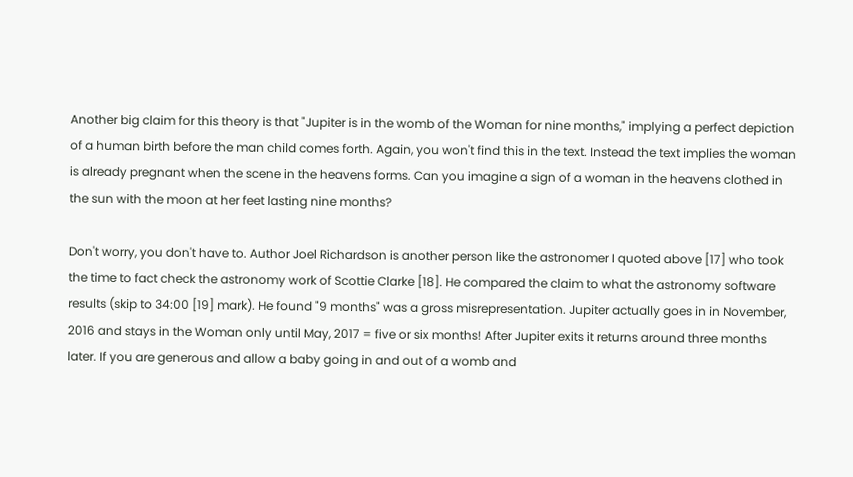Another big claim for this theory is that "Jupiter is in the womb of the Woman for nine months," implying a perfect depiction of a human birth before the man child comes forth. Again, you won't find this in the text. Instead the text implies the woman is already pregnant when the scene in the heavens forms. Can you imagine a sign of a woman in the heavens clothed in the sun with the moon at her feet lasting nine months?

Don't worry, you don't have to. Author Joel Richardson is another person like the astronomer I quoted above [17] who took the time to fact check the astronomy work of Scottie Clarke [18]. He compared the claim to what the astronomy software results (skip to 34:00 [19] mark). He found "9 months" was a gross misrepresentation. Jupiter actually goes in in November, 2016 and stays in the Woman only until May, 2017 = five or six months! After Jupiter exits it returns around three months later. If you are generous and allow a baby going in and out of a womb and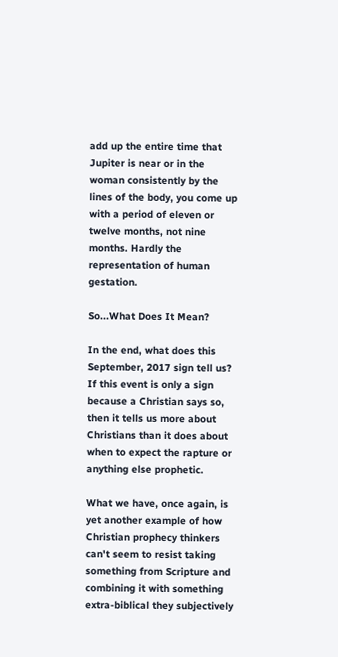add up the entire time that Jupiter is near or in the woman consistently by the lines of the body, you come up with a period of eleven or twelve months, not nine months. Hardly the representation of human gestation.

So...What Does It Mean?

In the end, what does this September, 2017 sign tell us? If this event is only a sign because a Christian says so, then it tells us more about Christians than it does about when to expect the rapture or anything else prophetic.

What we have, once again, is yet another example of how Christian prophecy thinkers can't seem to resist taking something from Scripture and combining it with something extra-biblical they subjectively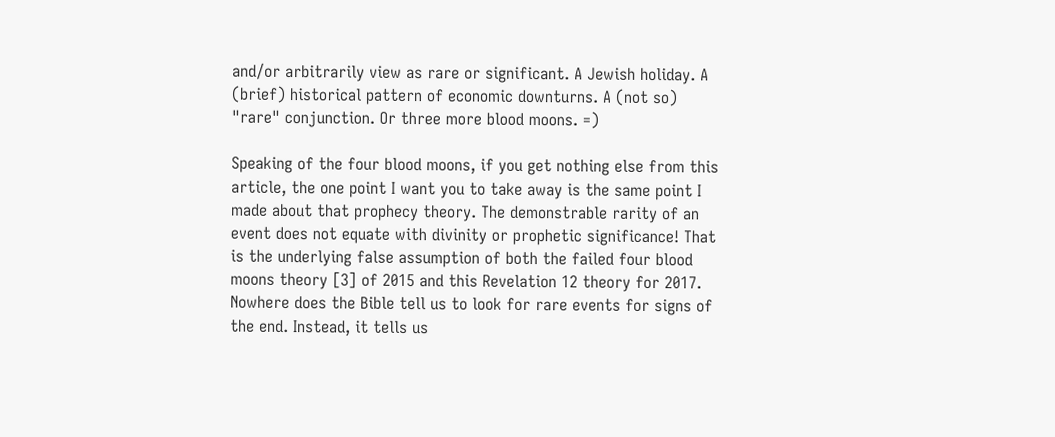and/or arbitrarily view as rare or significant. A Jewish holiday. A (brief) historical pattern of economic downturns. A (not so) "rare" conjunction. Or three more blood moons. =)

Speaking of the four blood moons, if you get nothing else from this article, the one point I want you to take away is the same point I made about that prophecy theory. The demonstrable rarity of an event does not equate with divinity or prophetic significance! That is the underlying false assumption of both the failed four blood moons theory [3] of 2015 and this Revelation 12 theory for 2017.  Nowhere does the Bible tell us to look for rare events for signs of the end. Instead, it tells us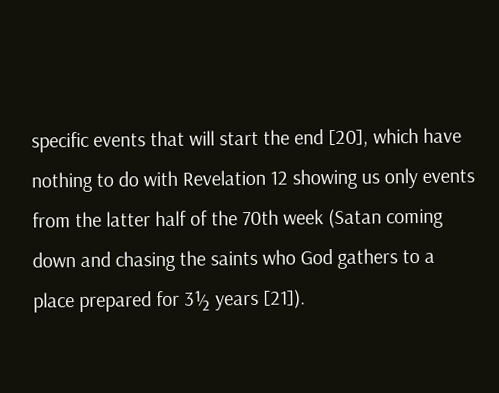specific events that will start the end [20], which have nothing to do with Revelation 12 showing us only events from the latter half of the 70th week (Satan coming down and chasing the saints who God gathers to a place prepared for 3½ years [21]).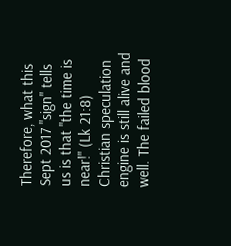Therefore, what this Sept 2017 "sign" tells us is that "the time is near!" (Lk 21:8) Christian speculation engine is still alive and well. The failed blood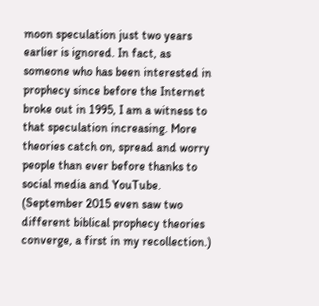moon speculation just two years earlier is ignored. In fact, as someone who has been interested in prophecy since before the Internet broke out in 1995, I am a witness to that speculation increasing. More theories catch on, spread and worry people than ever before thanks to social media and YouTube. (September 2015 even saw two different biblical prophecy theories converge, a first in my recollection.)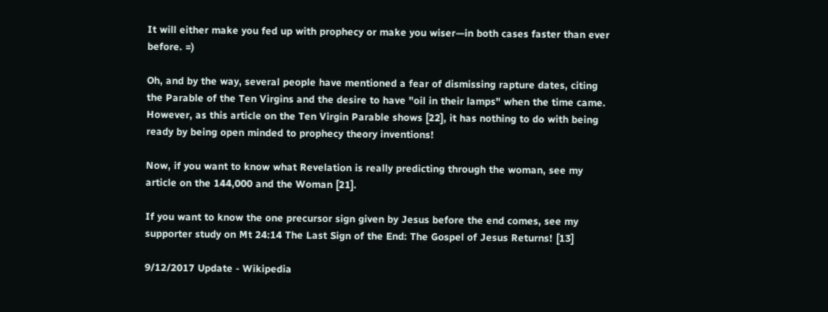It will either make you fed up with prophecy or make you wiser—in both cases faster than ever before. =)

Oh, and by the way, several people have mentioned a fear of dismissing rapture dates, citing the Parable of the Ten Virgins and the desire to have "oil in their lamps" when the time came. However, as this article on the Ten Virgin Parable shows [22], it has nothing to do with being ready by being open minded to prophecy theory inventions!

Now, if you want to know what Revelation is really predicting through the woman, see my article on the 144,000 and the Woman [21].

If you want to know the one precursor sign given by Jesus before the end comes, see my supporter study on Mt 24:14 The Last Sign of the End: The Gospel of Jesus Returns! [13]

9/12/2017 Update - Wikipedia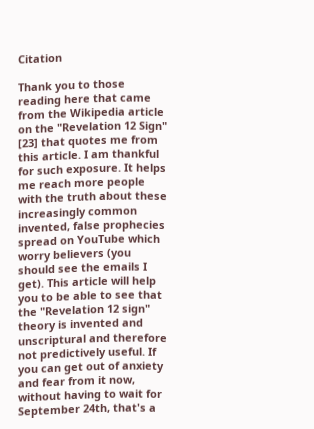Citation

Thank you to those reading here that came from the Wikipedia article on the "Revelation 12 Sign" [23] that quotes me from this article. I am thankful for such exposure. It helps me reach more people with the truth about these increasingly common invented, false prophecies spread on YouTube which worry believers (you should see the emails I get). This article will help you to be able to see that the "Revelation 12 sign" theory is invented and unscriptural and therefore not predictively useful. If you can get out of anxiety and fear from it now, without having to wait for September 24th, that's a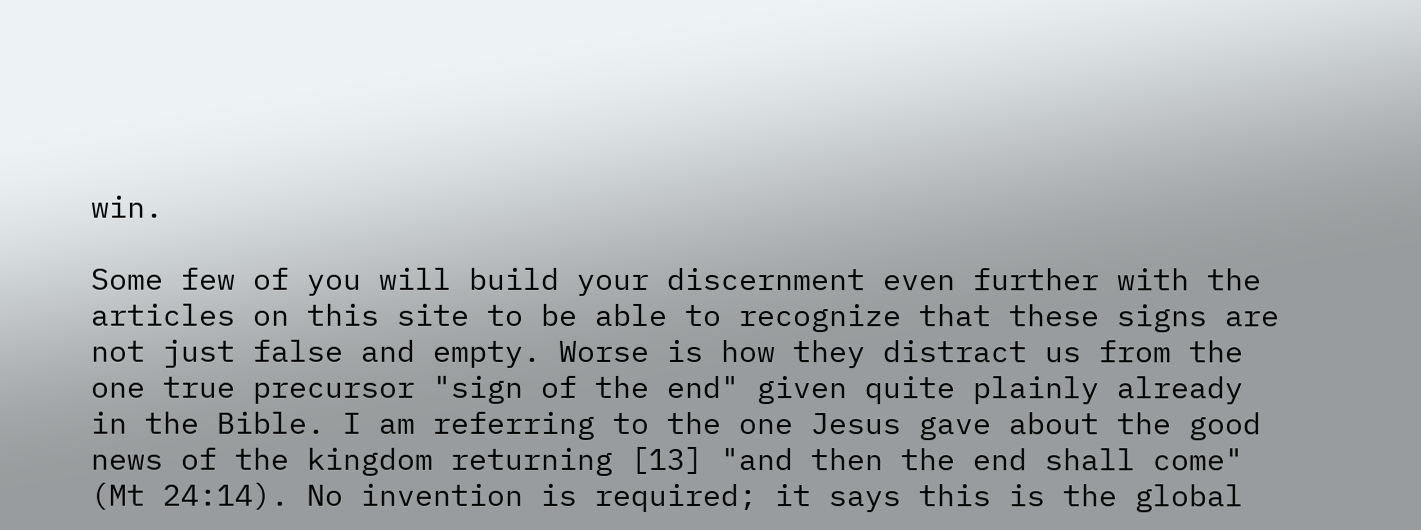win.

Some few of you will build your discernment even further with the articles on this site to be able to recognize that these signs are not just false and empty. Worse is how they distract us from the one true precursor "sign of the end" given quite plainly already in the Bible. I am referring to the one Jesus gave about the good news of the kingdom returning [13] "and then the end shall come" (Mt 24:14). No invention is required; it says this is the global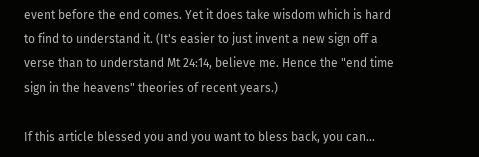event before the end comes. Yet it does take wisdom which is hard to find to understand it. (It's easier to just invent a new sign off a verse than to understand Mt 24:14, believe me. Hence the "end time sign in the heavens" theories of recent years.)

If this article blessed you and you want to bless back, you can...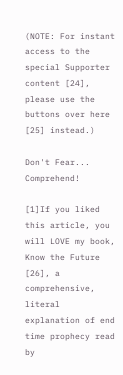(NOTE: For instant access to the special Supporter content [24], please use the buttons over here [25] instead.)

Don't Fear... Comprehend!

[1]If you liked this article, you will LOVE my book, Know the Future [26], a comprehensive, literal explanation of end time prophecy read by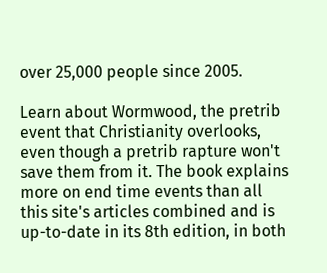over 25,000 people since 2005.

Learn about Wormwood, the pretrib event that Christianity overlooks, even though a pretrib rapture won't save them from it. The book explains more on end time events than all this site's articles combined and is up-to-date in its 8th edition, in both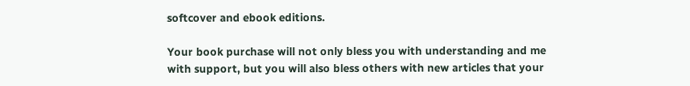softcover and ebook editions.

Your book purchase will not only bless you with understanding and me with support, but you will also bless others with new articles that your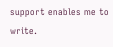support enables me to write.